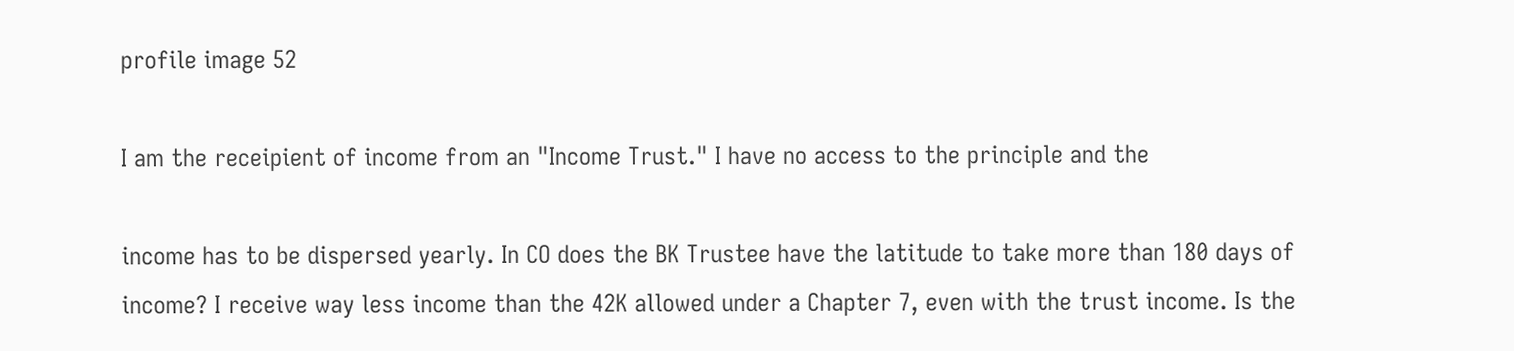profile image 52

I am the receipient of income from an "Income Trust." I have no access to the principle and the

income has to be dispersed yearly. In CO does the BK Trustee have the latitude to take more than 180 days of income? I receive way less income than the 42K allowed under a Chapter 7, even with the trust income. Is the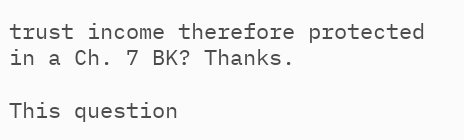trust income therefore protected in a Ch. 7 BK? Thanks.

This question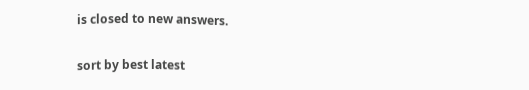is closed to new answers.

sort by best latest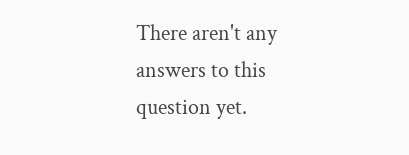There aren't any answers to this question yet.